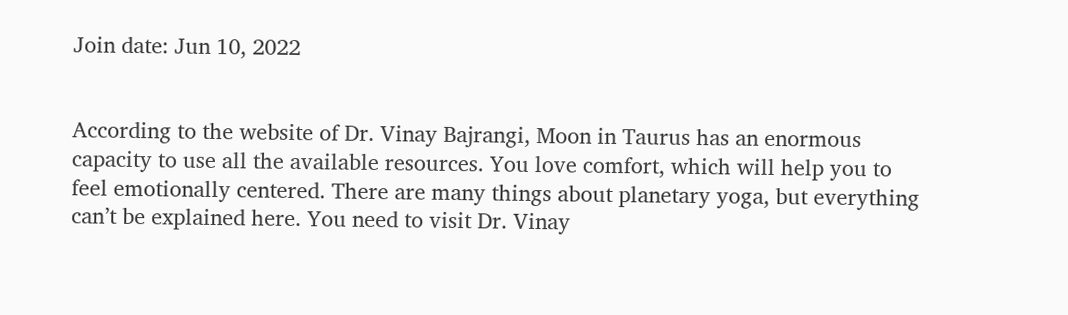Join date: Jun 10, 2022


According to the website of Dr. Vinay Bajrangi, Moon in Taurus has an enormous capacity to use all the available resources. You love comfort, which will help you to feel emotionally centered. There are many things about planetary yoga, but everything can’t be explained here. You need to visit Dr. Vinay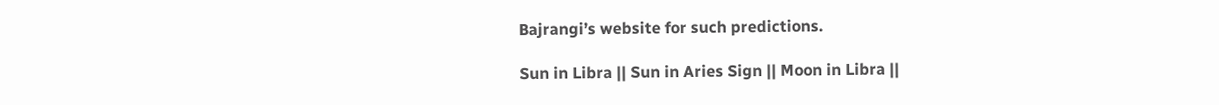Bajrangi’s website for such predictions.

Sun in Libra || Sun in Aries Sign || Moon in Libra ||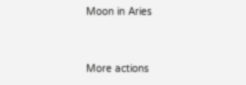Moon in Aries


More actions